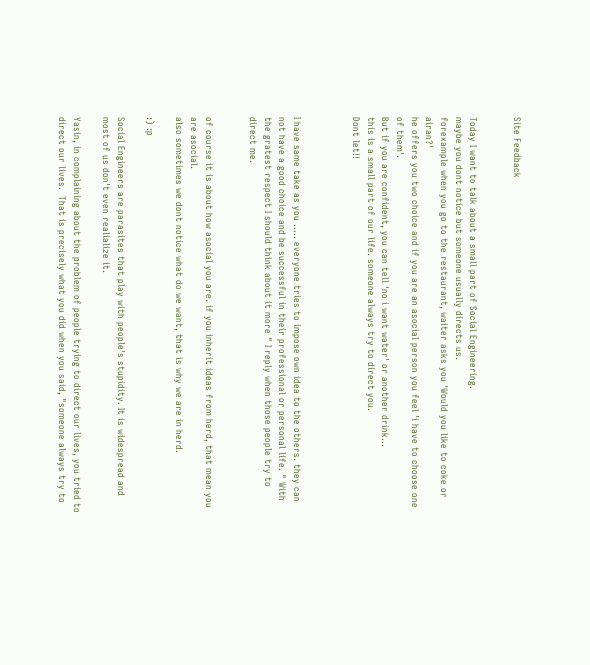Site Feedback


Today I want to talk about a small part of Social Engineering.
maybe you dont notice but someone usually directs us.
forexample when you go to the restaurant, waiter asks you 'Would you like to coke or airan?'
he offers you two choice and if you are an asocial person you feel 'i have to choose one of them'.
But if you are confident, you can tell 'no i want water' or another drink...
this is a small part of our life. someone always try to direct you.
Dont let!!



I have same take as you ..... everyone tries to impose own idea to the others. they can not have a good choice and be successful in their professional or personal life. " With the gratest respect I should think about it more " I reply when those people try to direct me.


of course it is about how asocial you are. if you inherit ideas from herd, that mean you are asocial.
also sometimes we dont notice what do we want, that is why we are in herd.

:) :p

Social Engineers are parasites that play with people's stupidity. It is widespread and most of us don't even realialize it.

Yasin, in complaining about the problem of people trying to direct our lives, you tried to direct our lives.  That is precisely what you did when you said, "someone always try to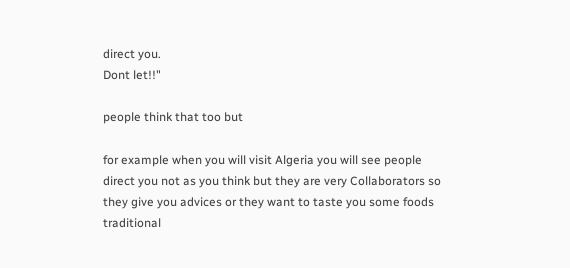direct you.
Dont let!!"

people think that too but

for example when you will visit Algeria you will see people direct you not as you think but they are very Collaborators so they give you advices or they want to taste you some foods traditional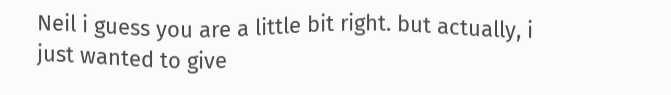Neil i guess you are a little bit right. but actually, i just wanted to give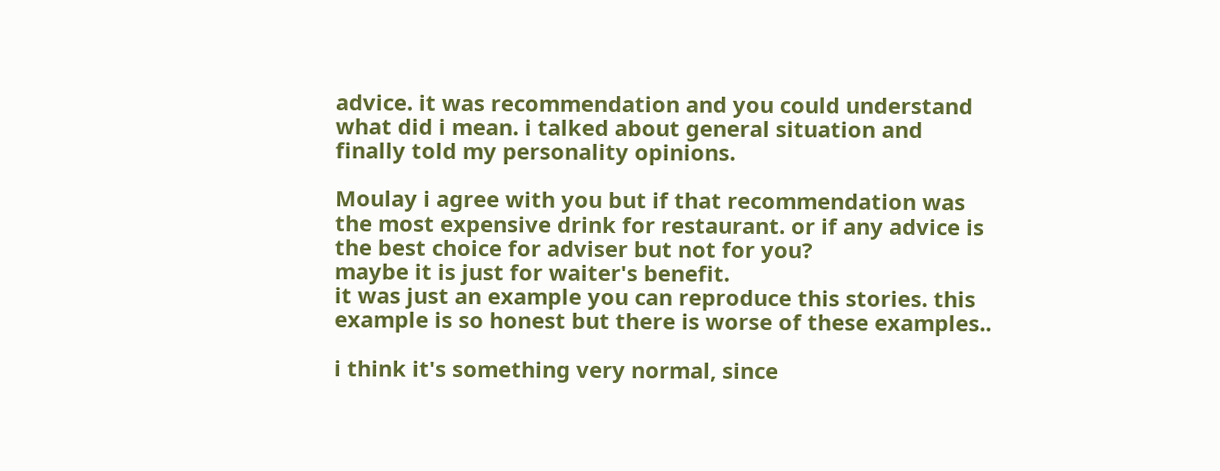advice. it was recommendation and you could understand what did i mean. i talked about general situation and finally told my personality opinions.

Moulay i agree with you but if that recommendation was the most expensive drink for restaurant. or if any advice is the best choice for adviser but not for you?
maybe it is just for waiter's benefit.
it was just an example you can reproduce this stories. this example is so honest but there is worse of these examples..

i think it's something very normal, since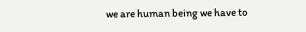we are human being we have to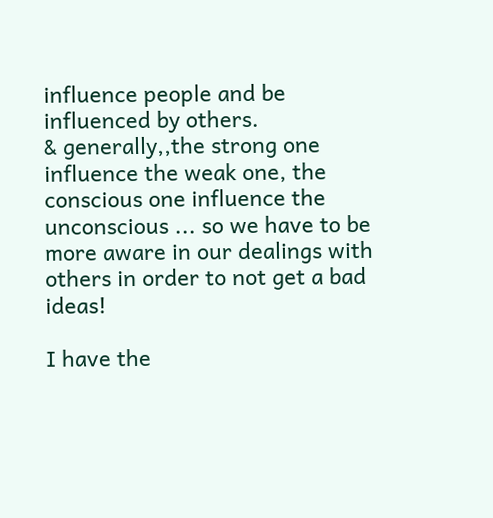influence people and be influenced by others.
& generally,,the strong one influence the weak one, the conscious one influence the unconscious ... so we have to be more aware in our dealings with others in order to not get a bad ideas!

I have the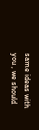same ideas with you , we should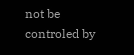not be controled by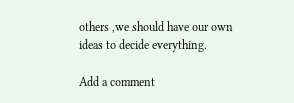others ,we should have our own ideas to decide everything.

Add a comment